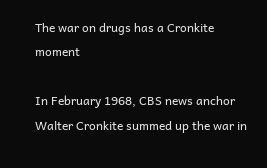The war on drugs has a Cronkite moment

In February 1968, CBS news anchor Walter Cronkite summed up the war in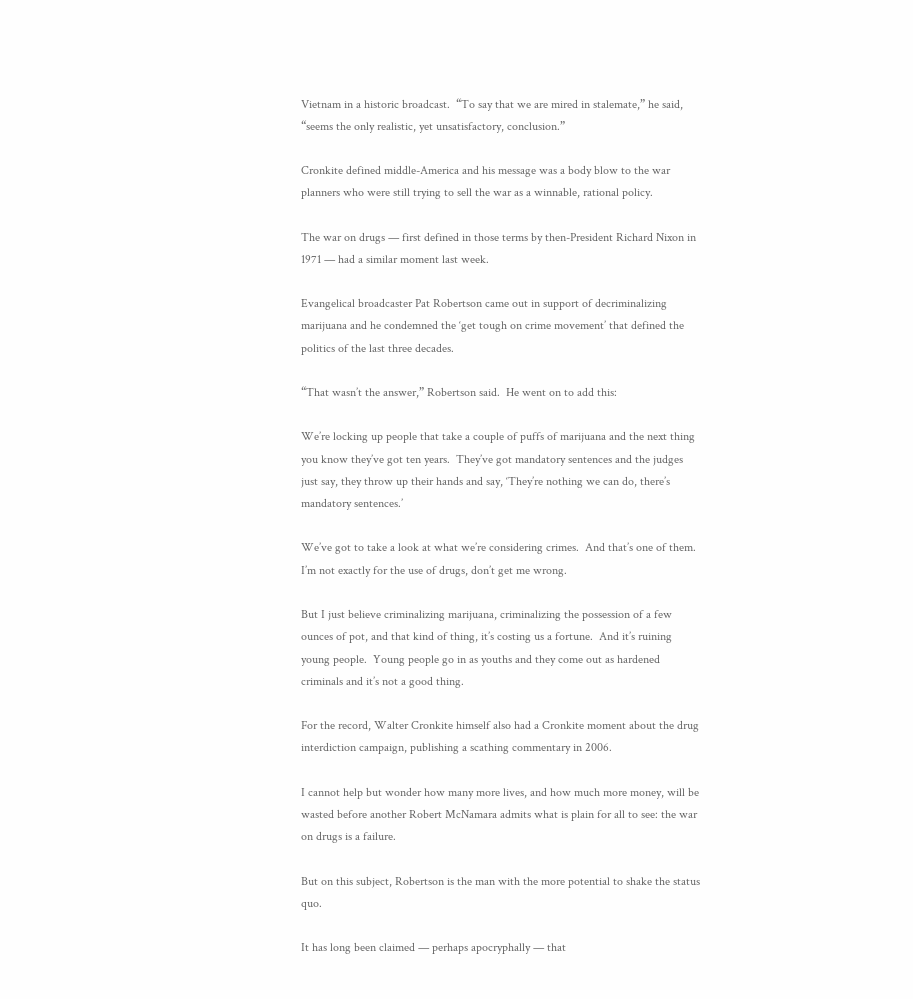Vietnam in a historic broadcast.  “To say that we are mired in stalemate,” he said, “seems the only realistic, yet unsatisfactory, conclusion.”

Cronkite defined middle-America and his message was a body blow to the war planners who were still trying to sell the war as a winnable, rational policy.

The war on drugs — first defined in those terms by then-President Richard Nixon in 1971 — had a similar moment last week.

Evangelical broadcaster Pat Robertson came out in support of decriminalizing marijuana and he condemned the ‘get tough on crime movement’ that defined the politics of the last three decades.

“That wasn’t the answer,” Robertson said.  He went on to add this:

We’re locking up people that take a couple of puffs of marijuana and the next thing you know they’ve got ten years.  They’ve got mandatory sentences and the judges just say, they throw up their hands and say, ‘They’re nothing we can do, there’s mandatory sentences.’

We’ve got to take a look at what we’re considering crimes.  And that’s one of them.  I’m not exactly for the use of drugs, don’t get me wrong.

But I just believe criminalizing marijuana, criminalizing the possession of a few ounces of pot, and that kind of thing, it’s costing us a fortune.  And it’s ruining young people.  Young people go in as youths and they come out as hardened criminals and it’s not a good thing.

For the record, Walter Cronkite himself also had a Cronkite moment about the drug interdiction campaign, publishing a scathing commentary in 2006.

I cannot help but wonder how many more lives, and how much more money, will be wasted before another Robert McNamara admits what is plain for all to see: the war on drugs is a failure.

But on this subject, Robertson is the man with the more potential to shake the status quo.

It has long been claimed — perhaps apocryphally — that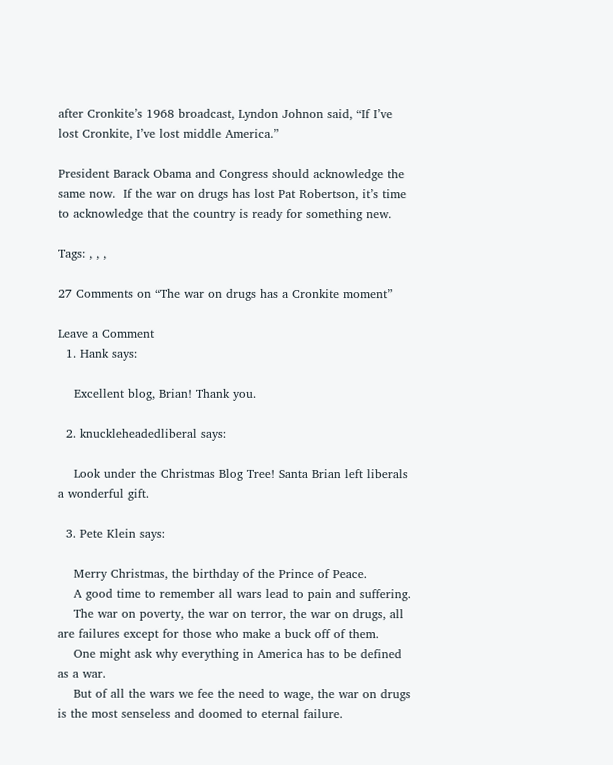after Cronkite’s 1968 broadcast, Lyndon Johnon said, “If I’ve lost Cronkite, I’ve lost middle America.”

President Barack Obama and Congress should acknowledge the same now.  If the war on drugs has lost Pat Robertson, it’s time to acknowledge that the country is ready for something new.

Tags: , , ,

27 Comments on “The war on drugs has a Cronkite moment”

Leave a Comment
  1. Hank says:

    Excellent blog, Brian! Thank you.

  2. knuckleheadedliberal says:

    Look under the Christmas Blog Tree! Santa Brian left liberals a wonderful gift.

  3. Pete Klein says:

    Merry Christmas, the birthday of the Prince of Peace.
    A good time to remember all wars lead to pain and suffering.
    The war on poverty, the war on terror, the war on drugs, all are failures except for those who make a buck off of them.
    One might ask why everything in America has to be defined as a war.
    But of all the wars we fee the need to wage, the war on drugs is the most senseless and doomed to eternal failure.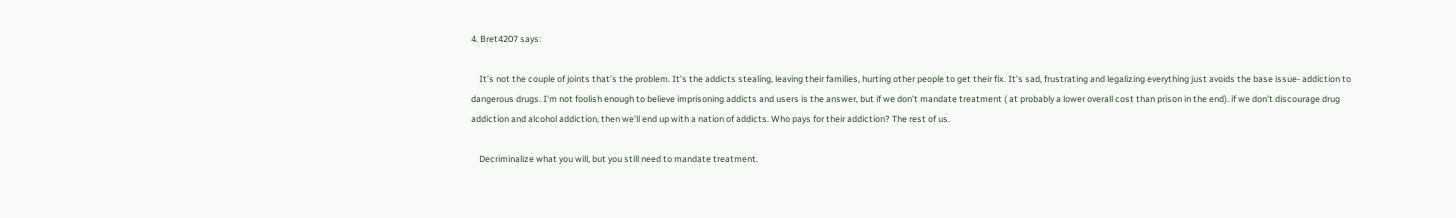4. Bret4207 says:

    It’s not the couple of joints that’s the problem. It’s the addicts stealing, leaving their families, hurting other people to get their fix. It’s sad, frustrating and legalizing everything just avoids the base issue- addiction to dangerous drugs. I’m not foolish enough to believe imprisoning addicts and users is the answer, but if we don’t mandate treatment ( at probably a lower overall cost than prison in the end). if we don’t discourage drug addiction and alcohol addiction, then we’ll end up with a nation of addicts. Who pays for their addiction? The rest of us.

    Decriminalize what you will, but you still need to mandate treatment.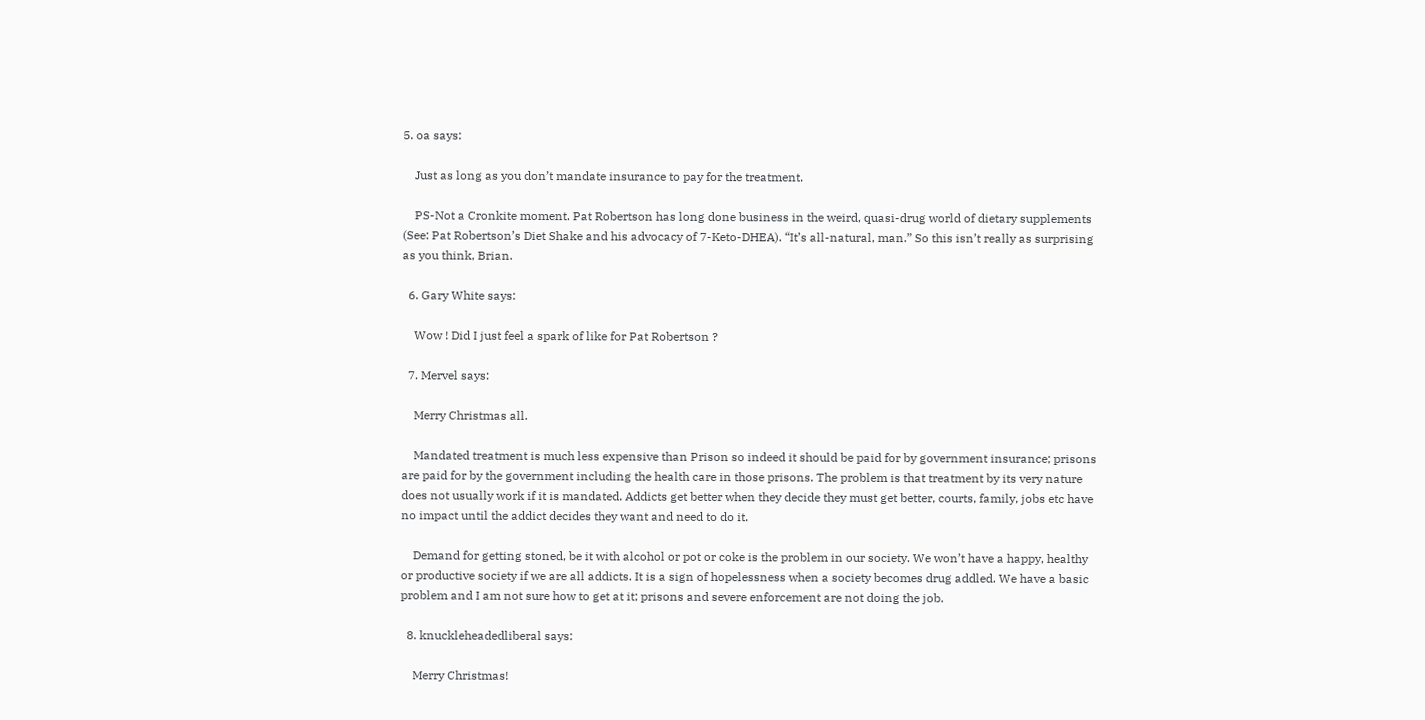5. oa says:

    Just as long as you don’t mandate insurance to pay for the treatment.

    PS-Not a Cronkite moment. Pat Robertson has long done business in the weird, quasi-drug world of dietary supplements (See: Pat Robertson’s Diet Shake and his advocacy of 7-Keto-DHEA). “It’s all-natural, man.” So this isn’t really as surprising as you think, Brian.

  6. Gary White says:

    Wow ! Did I just feel a spark of like for Pat Robertson ?

  7. Mervel says:

    Merry Christmas all.

    Mandated treatment is much less expensive than Prison so indeed it should be paid for by government insurance; prisons are paid for by the government including the health care in those prisons. The problem is that treatment by its very nature does not usually work if it is mandated. Addicts get better when they decide they must get better, courts, family, jobs etc have no impact until the addict decides they want and need to do it.

    Demand for getting stoned, be it with alcohol or pot or coke is the problem in our society. We won’t have a happy, healthy or productive society if we are all addicts. It is a sign of hopelessness when a society becomes drug addled. We have a basic problem and I am not sure how to get at it; prisons and severe enforcement are not doing the job.

  8. knuckleheadedliberal says:

    Merry Christmas!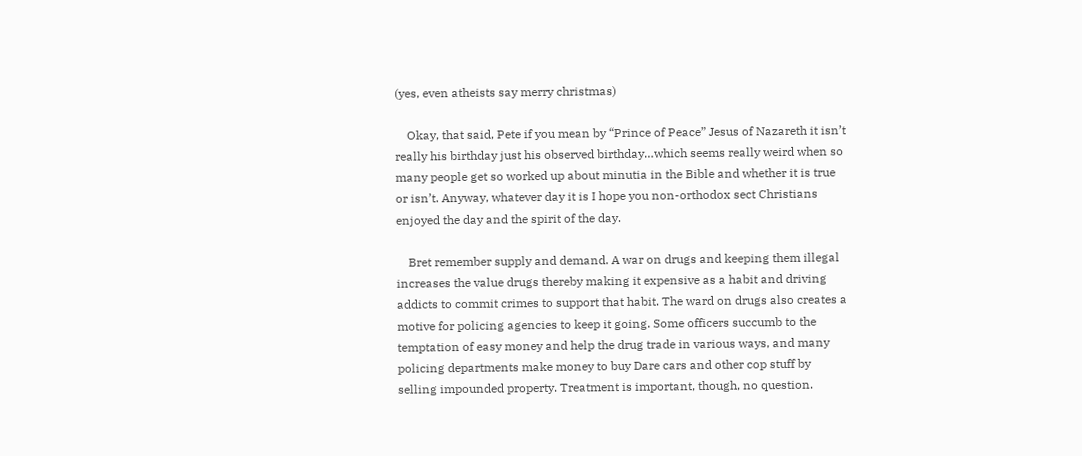(yes, even atheists say merry christmas)

    Okay, that said, Pete if you mean by “Prince of Peace” Jesus of Nazareth it isn’t really his birthday just his observed birthday…which seems really weird when so many people get so worked up about minutia in the Bible and whether it is true or isn’t. Anyway, whatever day it is I hope you non-orthodox sect Christians enjoyed the day and the spirit of the day.

    Bret remember supply and demand. A war on drugs and keeping them illegal increases the value drugs thereby making it expensive as a habit and driving addicts to commit crimes to support that habit. The ward on drugs also creates a motive for policing agencies to keep it going. Some officers succumb to the temptation of easy money and help the drug trade in various ways, and many policing departments make money to buy Dare cars and other cop stuff by selling impounded property. Treatment is important, though, no question.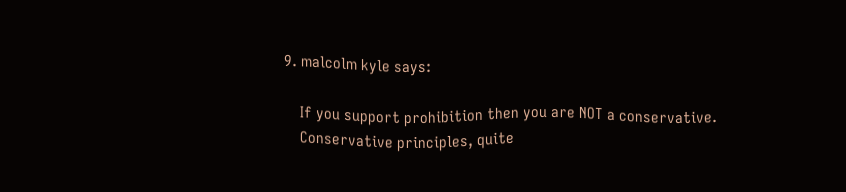9. malcolm kyle says:

    If you support prohibition then you are NOT a conservative.
    Conservative principles, quite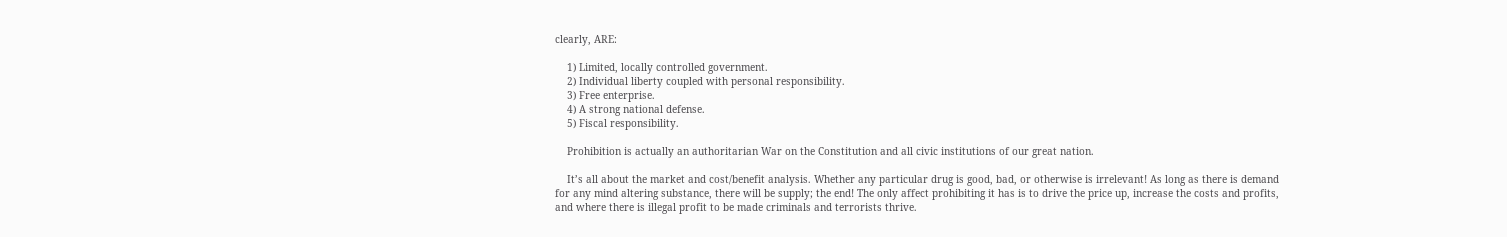clearly, ARE:

    1) Limited, locally controlled government.
    2) Individual liberty coupled with personal responsibility.
    3) Free enterprise.
    4) A strong national defense.
    5) Fiscal responsibility.

    Prohibition is actually an authoritarian War on the Constitution and all civic institutions of our great nation.

    It’s all about the market and cost/benefit analysis. Whether any particular drug is good, bad, or otherwise is irrelevant! As long as there is demand for any mind altering substance, there will be supply; the end! The only affect prohibiting it has is to drive the price up, increase the costs and profits, and where there is illegal profit to be made criminals and terrorists thrive.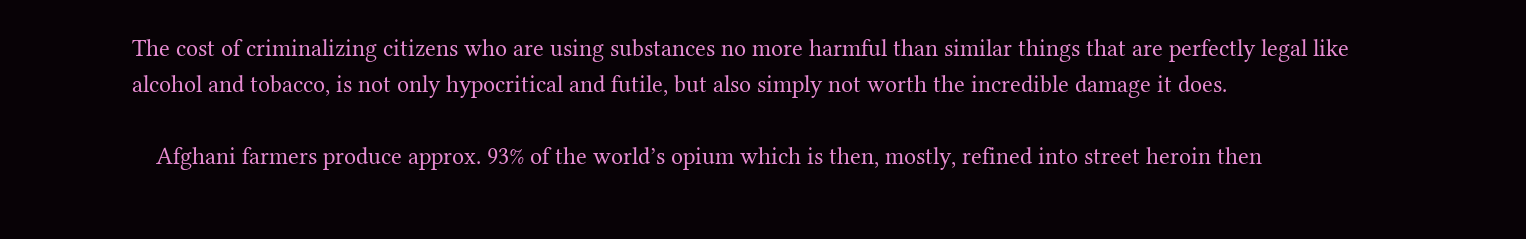The cost of criminalizing citizens who are using substances no more harmful than similar things that are perfectly legal like alcohol and tobacco, is not only hypocritical and futile, but also simply not worth the incredible damage it does.

    Afghani farmers produce approx. 93% of the world’s opium which is then, mostly, refined into street heroin then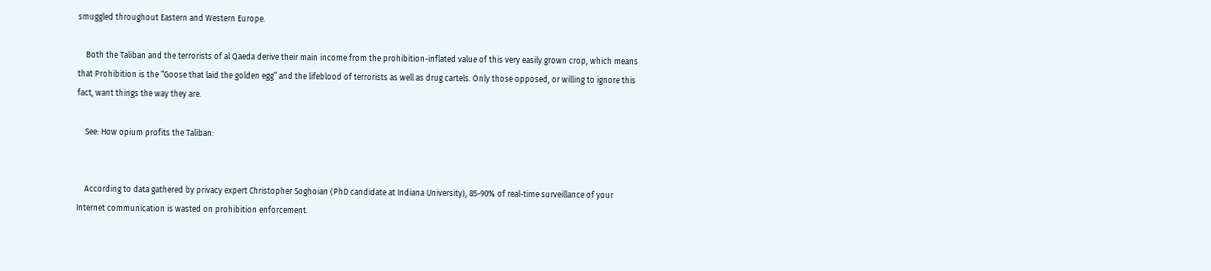smuggled throughout Eastern and Western Europe.

    Both the Taliban and the terrorists of al Qaeda derive their main income from the prohibition-inflated value of this very easily grown crop, which means that Prohibition is the “Goose that laid the golden egg” and the lifeblood of terrorists as well as drug cartels. Only those opposed, or willing to ignore this fact, want things the way they are.

    See: How opium profits the Taliban:


    According to data gathered by privacy expert Christopher Soghoian (PhD candidate at Indiana University), 85-90% of real-time surveillance of your Internet communication is wasted on prohibition enforcement.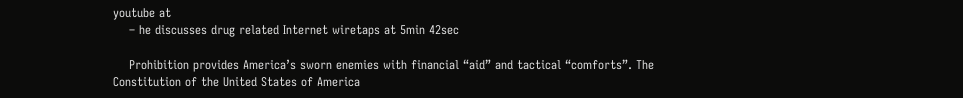youtube at
    – he discusses drug related Internet wiretaps at 5min 42sec

    Prohibition provides America’s sworn enemies with financial “aid” and tactical “comforts”. The Constitution of the United States of America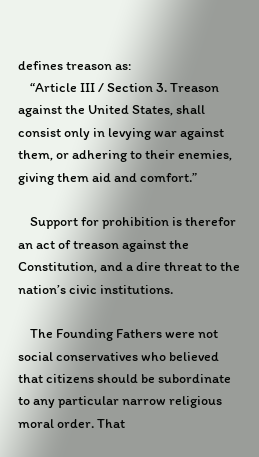defines treason as:
    “Article III / Section 3. Treason against the United States, shall consist only in levying war against them, or adhering to their enemies, giving them aid and comfort.”

    Support for prohibition is therefor an act of treason against the Constitution, and a dire threat to the nation’s civic institutions.

    The Founding Fathers were not social conservatives who believed that citizens should be subordinate to any particular narrow religious moral order. That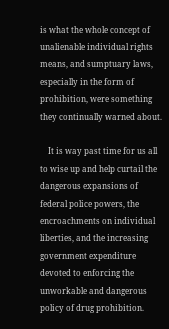is what the whole concept of unalienable individual rights means, and sumptuary laws, especially in the form of prohibition, were something they continually warned about.

    It is way past time for us all to wise up and help curtail the dangerous expansions of federal police powers, the encroachments on individual liberties, and the increasing government expenditure devoted to enforcing the unworkable and dangerous policy of drug prohibition.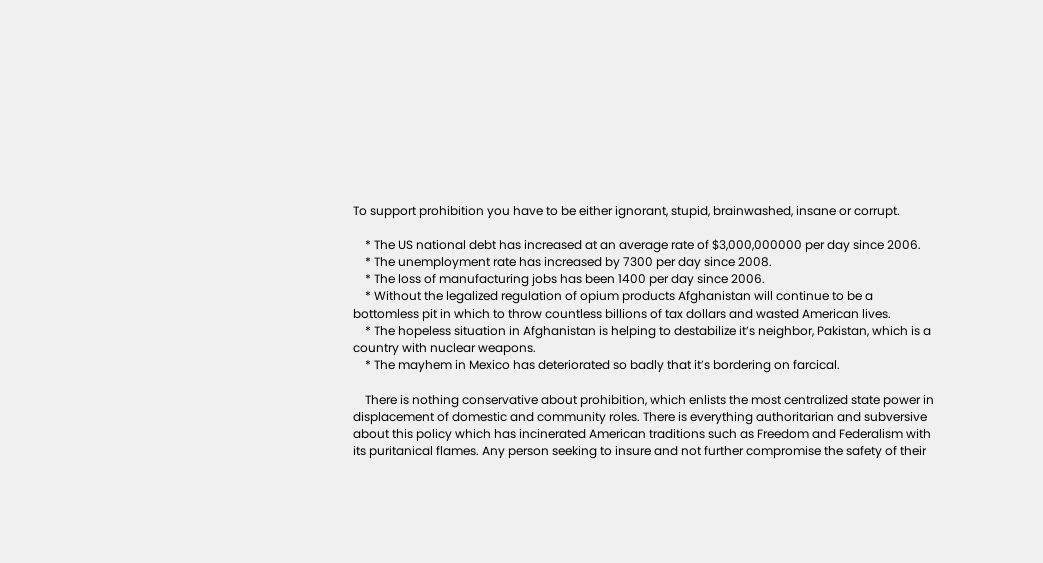To support prohibition you have to be either ignorant, stupid, brainwashed, insane or corrupt.

    * The US national debt has increased at an average rate of $3,000,000000 per day since 2006.
    * The unemployment rate has increased by 7300 per day since 2008.
    * The loss of manufacturing jobs has been 1400 per day since 2006.
    * Without the legalized regulation of opium products Afghanistan will continue to be a bottomless pit in which to throw countless billions of tax dollars and wasted American lives.
    * The hopeless situation in Afghanistan is helping to destabilize it’s neighbor, Pakistan, which is a country with nuclear weapons.
    * The mayhem in Mexico has deteriorated so badly that it’s bordering on farcical.

    There is nothing conservative about prohibition, which enlists the most centralized state power in displacement of domestic and community roles. There is everything authoritarian and subversive about this policy which has incinerated American traditions such as Freedom and Federalism with its puritanical flames. Any person seeking to insure and not further compromise the safety of their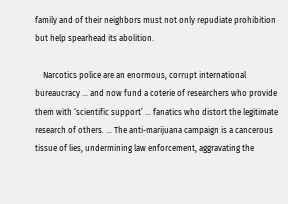family and of their neighbors must not only repudiate prohibition but help spearhead its abolition.

    Narcotics police are an enormous, corrupt international bureaucracy … and now fund a coterie of researchers who provide them with ‘scientific support’ … fanatics who distort the legitimate research of others. … The anti-marijuana campaign is a cancerous tissue of lies, undermining law enforcement, aggravating the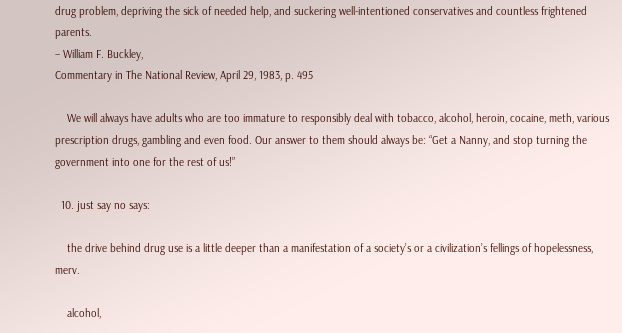drug problem, depriving the sick of needed help, and suckering well-intentioned conservatives and countless frightened parents.
– William F. Buckley,
Commentary in The National Review, April 29, 1983, p. 495

    We will always have adults who are too immature to responsibly deal with tobacco, alcohol, heroin, cocaine, meth, various prescription drugs, gambling and even food. Our answer to them should always be: “Get a Nanny, and stop turning the government into one for the rest of us!”

  10. just say no says:

    the drive behind drug use is a little deeper than a manifestation of a society’s or a civilization’s fellings of hopelessness, merv.

    alcohol,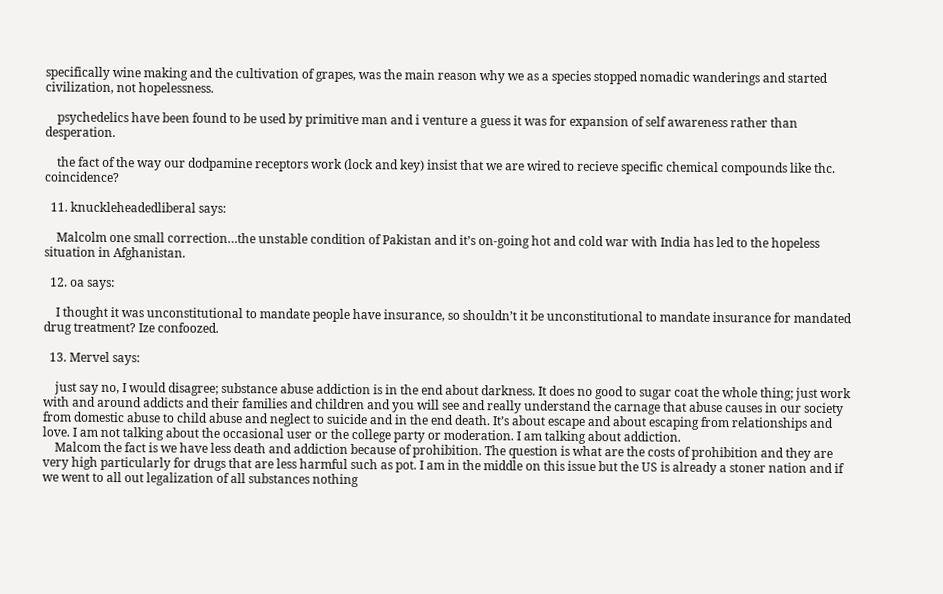specifically wine making and the cultivation of grapes, was the main reason why we as a species stopped nomadic wanderings and started civilization, not hopelessness.

    psychedelics have been found to be used by primitive man and i venture a guess it was for expansion of self awareness rather than desperation.

    the fact of the way our dodpamine receptors work (lock and key) insist that we are wired to recieve specific chemical compounds like thc. coincidence?

  11. knuckleheadedliberal says:

    Malcolm one small correction…the unstable condition of Pakistan and it’s on-going hot and cold war with India has led to the hopeless situation in Afghanistan.

  12. oa says:

    I thought it was unconstitutional to mandate people have insurance, so shouldn’t it be unconstitutional to mandate insurance for mandated drug treatment? Ize confoozed.

  13. Mervel says:

    just say no, I would disagree; substance abuse addiction is in the end about darkness. It does no good to sugar coat the whole thing; just work with and around addicts and their families and children and you will see and really understand the carnage that abuse causes in our society from domestic abuse to child abuse and neglect to suicide and in the end death. It’s about escape and about escaping from relationships and love. I am not talking about the occasional user or the college party or moderation. I am talking about addiction.
    Malcom the fact is we have less death and addiction because of prohibition. The question is what are the costs of prohibition and they are very high particularly for drugs that are less harmful such as pot. I am in the middle on this issue but the US is already a stoner nation and if we went to all out legalization of all substances nothing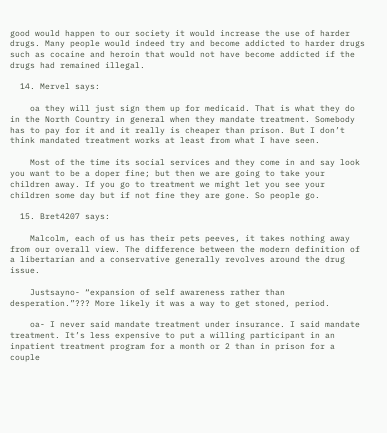good would happen to our society it would increase the use of harder drugs. Many people would indeed try and become addicted to harder drugs such as cocaine and heroin that would not have become addicted if the drugs had remained illegal.

  14. Mervel says:

    oa they will just sign them up for medicaid. That is what they do in the North Country in general when they mandate treatment. Somebody has to pay for it and it really is cheaper than prison. But I don’t think mandated treatment works at least from what I have seen.

    Most of the time its social services and they come in and say look you want to be a doper fine; but then we are going to take your children away. If you go to treatment we might let you see your children some day but if not fine they are gone. So people go.

  15. Bret4207 says:

    Malcolm, each of us has their pets peeves, it takes nothing away from our overall view. The difference between the modern definition of a libertarian and a conservative generally revolves around the drug issue.

    Justsayno- “expansion of self awareness rather than desperation.”??? More likely it was a way to get stoned, period.

    oa- I never said mandate treatment under insurance. I said mandate treatment. It’s less expensive to put a willing participant in an inpatient treatment program for a month or 2 than in prison for a couple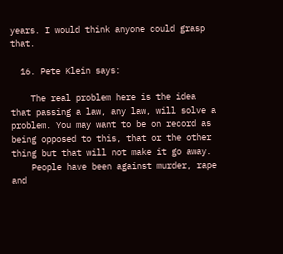years. I would think anyone could grasp that.

  16. Pete Klein says:

    The real problem here is the idea that passing a law, any law, will solve a problem. You may want to be on record as being opposed to this, that or the other thing but that will not make it go away.
    People have been against murder, rape and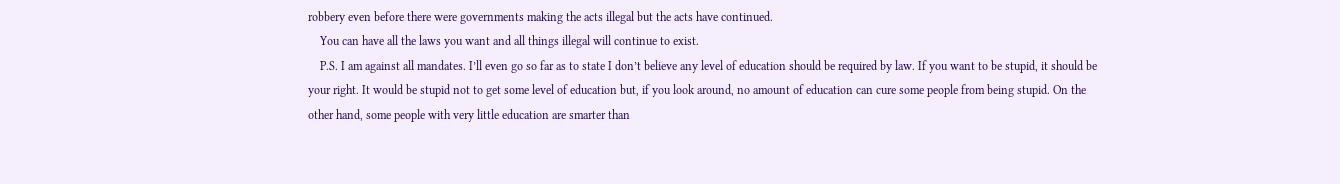robbery even before there were governments making the acts illegal but the acts have continued.
    You can have all the laws you want and all things illegal will continue to exist.
    P.S. I am against all mandates. I’ll even go so far as to state I don’t believe any level of education should be required by law. If you want to be stupid, it should be your right. It would be stupid not to get some level of education but, if you look around, no amount of education can cure some people from being stupid. On the other hand, some people with very little education are smarter than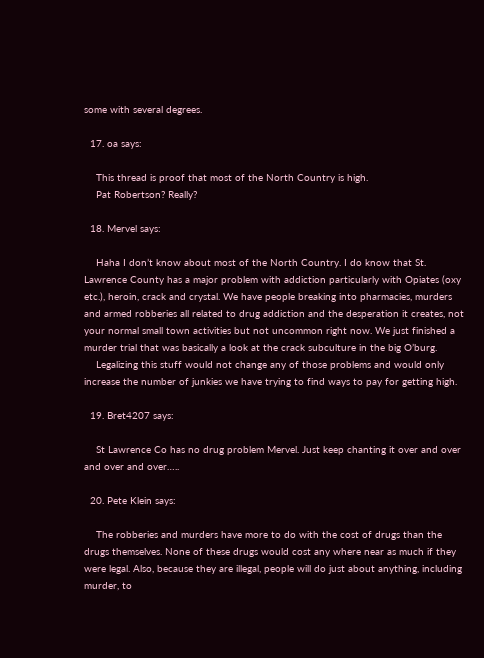some with several degrees.

  17. oa says:

    This thread is proof that most of the North Country is high.
    Pat Robertson? Really?

  18. Mervel says:

    Haha I don’t know about most of the North Country. I do know that St. Lawrence County has a major problem with addiction particularly with Opiates (oxy etc.), heroin, crack and crystal. We have people breaking into pharmacies, murders and armed robberies all related to drug addiction and the desperation it creates, not your normal small town activities but not uncommon right now. We just finished a murder trial that was basically a look at the crack subculture in the big O’burg.
    Legalizing this stuff would not change any of those problems and would only increase the number of junkies we have trying to find ways to pay for getting high.

  19. Bret4207 says:

    St Lawrence Co has no drug problem Mervel. Just keep chanting it over and over and over and over…..

  20. Pete Klein says:

    The robberies and murders have more to do with the cost of drugs than the drugs themselves. None of these drugs would cost any where near as much if they were legal. Also, because they are illegal, people will do just about anything, including murder, to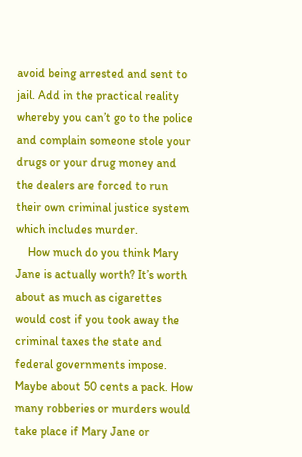avoid being arrested and sent to jail. Add in the practical reality whereby you can’t go to the police and complain someone stole your drugs or your drug money and the dealers are forced to run their own criminal justice system which includes murder.
    How much do you think Mary Jane is actually worth? It’s worth about as much as cigarettes would cost if you took away the criminal taxes the state and federal governments impose. Maybe about 50 cents a pack. How many robberies or murders would take place if Mary Jane or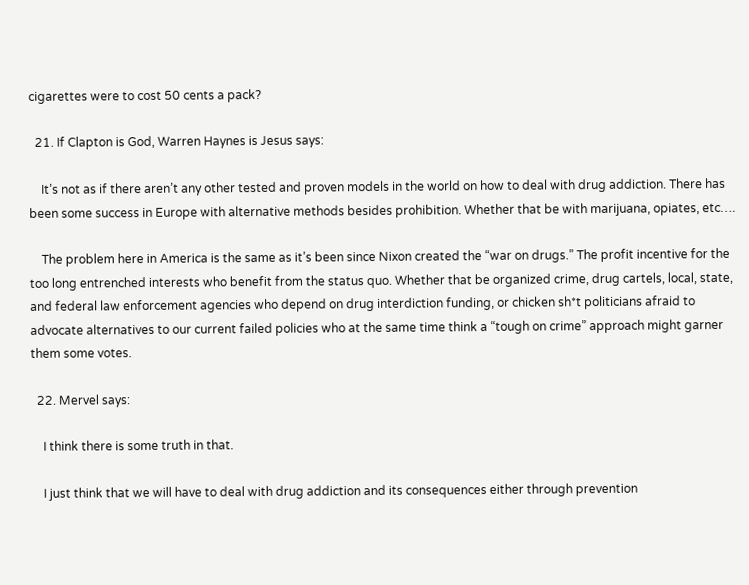cigarettes were to cost 50 cents a pack?

  21. If Clapton is God, Warren Haynes is Jesus says:

    It’s not as if there aren’t any other tested and proven models in the world on how to deal with drug addiction. There has been some success in Europe with alternative methods besides prohibition. Whether that be with marijuana, opiates, etc….

    The problem here in America is the same as it’s been since Nixon created the “war on drugs.” The profit incentive for the too long entrenched interests who benefit from the status quo. Whether that be organized crime, drug cartels, local, state, and federal law enforcement agencies who depend on drug interdiction funding, or chicken sh*t politicians afraid to advocate alternatives to our current failed policies who at the same time think a “tough on crime” approach might garner them some votes.

  22. Mervel says:

    I think there is some truth in that.

    I just think that we will have to deal with drug addiction and its consequences either through prevention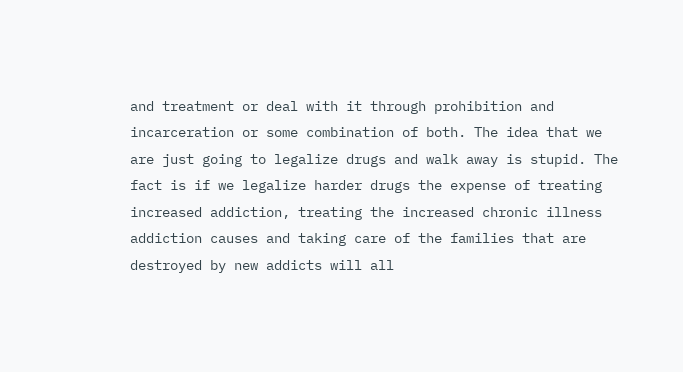and treatment or deal with it through prohibition and incarceration or some combination of both. The idea that we are just going to legalize drugs and walk away is stupid. The fact is if we legalize harder drugs the expense of treating increased addiction, treating the increased chronic illness addiction causes and taking care of the families that are destroyed by new addicts will all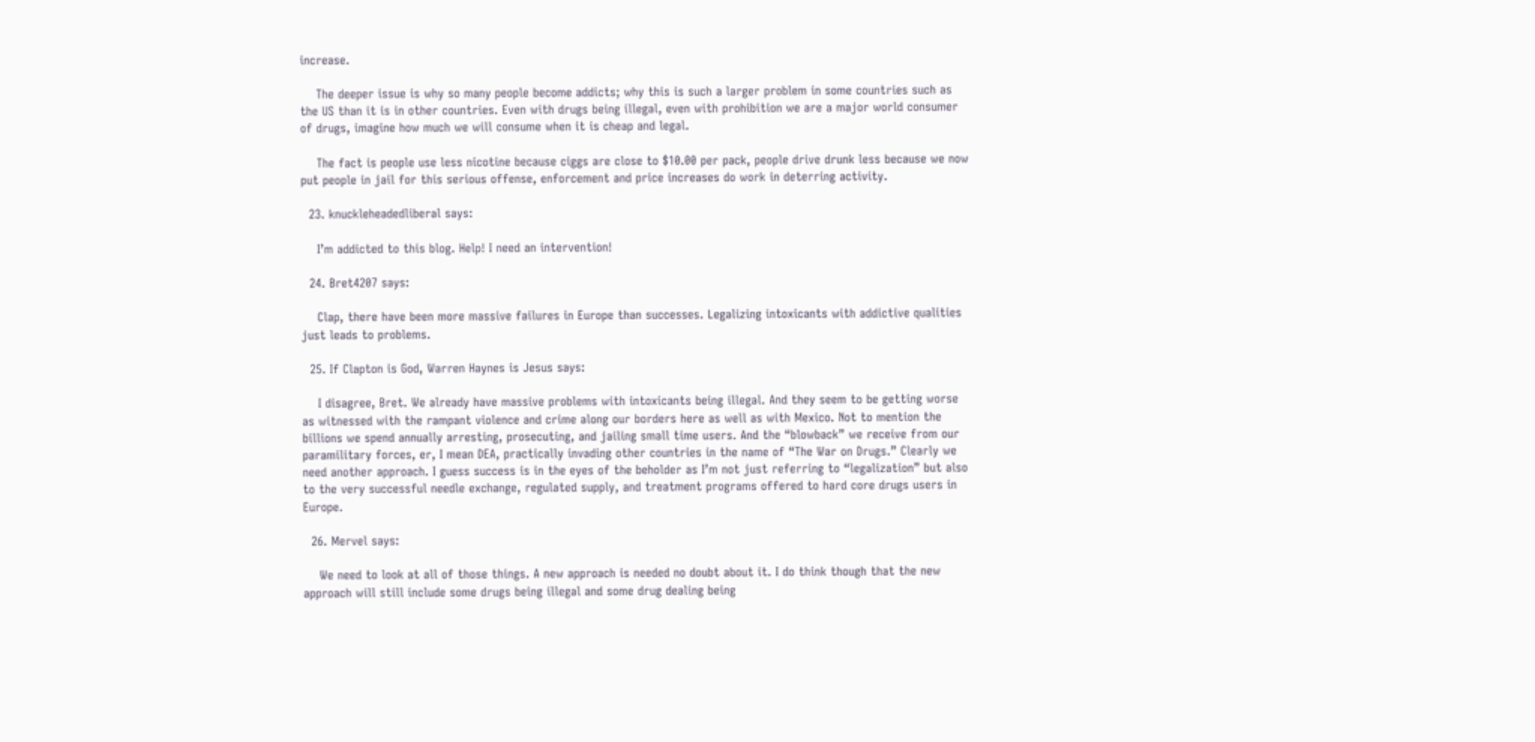increase.

    The deeper issue is why so many people become addicts; why this is such a larger problem in some countries such as the US than it is in other countries. Even with drugs being illegal, even with prohibition we are a major world consumer of drugs, imagine how much we will consume when it is cheap and legal.

    The fact is people use less nicotine because ciggs are close to $10.00 per pack, people drive drunk less because we now put people in jail for this serious offense, enforcement and price increases do work in deterring activity.

  23. knuckleheadedliberal says:

    I’m addicted to this blog. Help! I need an intervention!

  24. Bret4207 says:

    Clap, there have been more massive failures in Europe than successes. Legalizing intoxicants with addictive qualities just leads to problems.

  25. If Clapton is God, Warren Haynes is Jesus says:

    I disagree, Bret. We already have massive problems with intoxicants being illegal. And they seem to be getting worse as witnessed with the rampant violence and crime along our borders here as well as with Mexico. Not to mention the billions we spend annually arresting, prosecuting, and jailing small time users. And the “blowback” we receive from our paramilitary forces, er, I mean DEA, practically invading other countries in the name of “The War on Drugs.” Clearly we need another approach. I guess success is in the eyes of the beholder as I’m not just referring to “legalization” but also to the very successful needle exchange, regulated supply, and treatment programs offered to hard core drugs users in Europe.

  26. Mervel says:

    We need to look at all of those things. A new approach is needed no doubt about it. I do think though that the new approach will still include some drugs being illegal and some drug dealing being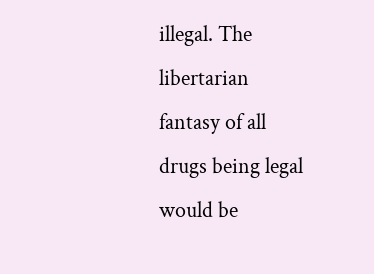illegal. The libertarian fantasy of all drugs being legal would be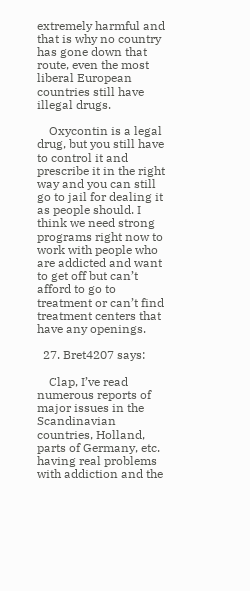extremely harmful and that is why no country has gone down that route, even the most liberal European countries still have illegal drugs.

    Oxycontin is a legal drug, but you still have to control it and prescribe it in the right way and you can still go to jail for dealing it as people should. I think we need strong programs right now to work with people who are addicted and want to get off but can’t afford to go to treatment or can’t find treatment centers that have any openings.

  27. Bret4207 says:

    Clap, I’ve read numerous reports of major issues in the Scandinavian countries, Holland, parts of Germany, etc. having real problems with addiction and the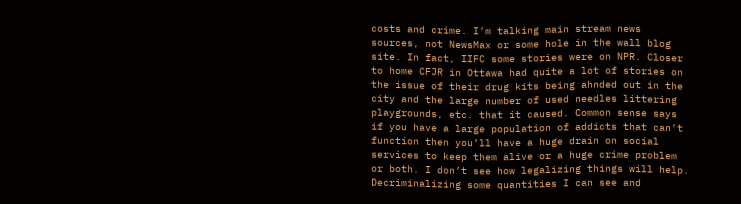costs and crime. I’m talking main stream news sources, not NewsMax or some hole in the wall blog site. In fact, IIFC some stories were on NPR. Closer to home CFJR in Ottawa had quite a lot of stories on the issue of their drug kits being ahnded out in the city and the large number of used needles littering playgrounds, etc. that it caused. Common sense says if you have a large population of addicts that can’t function then you’ll have a huge drain on social services to keep them alive or a huge crime problem or both. I don’t see how legalizing things will help. Decriminalizing some quantities I can see and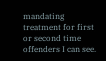mandating treatment for first or second time offenders I can see.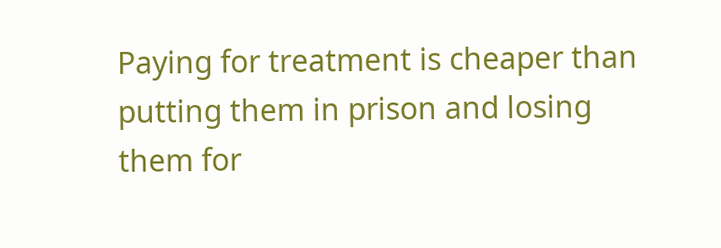Paying for treatment is cheaper than putting them in prison and losing them for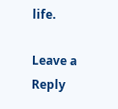life.

Leave a Reply